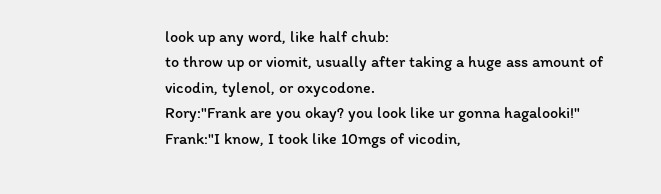look up any word, like half chub:
to throw up or viomit, usually after taking a huge ass amount of vicodin, tylenol, or oxycodone.
Rory:"Frank are you okay? you look like ur gonna hagalooki!"
Frank:"I know, I took like 10mgs of vicodin,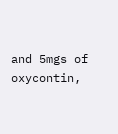and 5mgs of oxycontin,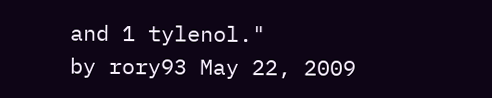and 1 tylenol."
by rory93 May 22, 2009